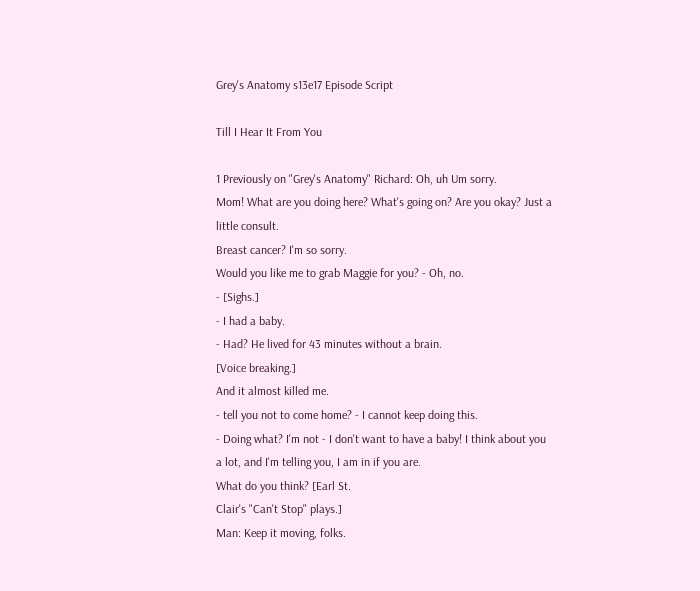Grey's Anatomy s13e17 Episode Script

Till I Hear It From You

1 Previously on "Grey's Anatomy" Richard: Oh, uh Um sorry.
Mom! What are you doing here? What's going on? Are you okay? Just a little consult.
Breast cancer? I'm so sorry.
Would you like me to grab Maggie for you? - Oh, no.
- [Sighs.]
- I had a baby.
- Had? He lived for 43 minutes without a brain.
[Voice breaking.]
And it almost killed me.
- tell you not to come home? - I cannot keep doing this.
- Doing what? I'm not - I don't want to have a baby! I think about you a lot, and I'm telling you, I am in if you are.
What do you think? [Earl St.
Clair's "Can't Stop" plays.]
Man: Keep it moving, folks.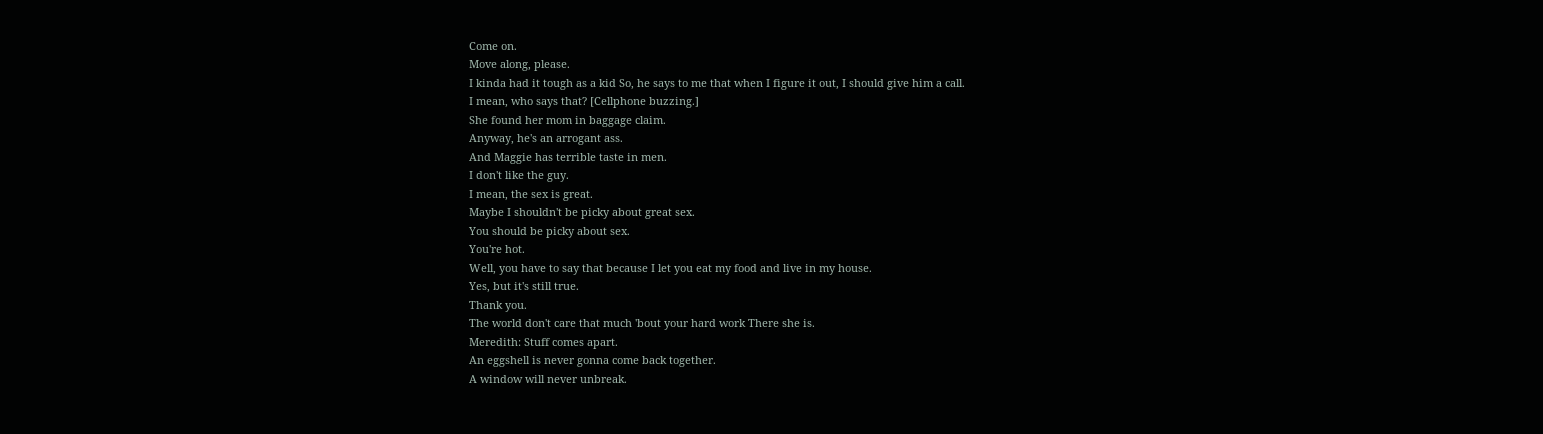Come on.
Move along, please.
I kinda had it tough as a kid So, he says to me that when I figure it out, I should give him a call.
I mean, who says that? [Cellphone buzzing.]
She found her mom in baggage claim.
Anyway, he's an arrogant ass.
And Maggie has terrible taste in men.
I don't like the guy.
I mean, the sex is great.
Maybe I shouldn't be picky about great sex.
You should be picky about sex.
You're hot.
Well, you have to say that because I let you eat my food and live in my house.
Yes, but it's still true.
Thank you.
The world don't care that much 'bout your hard work There she is.
Meredith: Stuff comes apart.
An eggshell is never gonna come back together.
A window will never unbreak.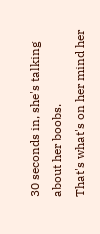30 seconds in, she's talking about her boobs.
That's what's on her mind her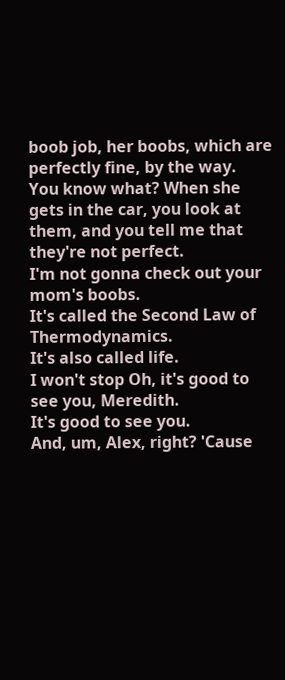boob job, her boobs, which are perfectly fine, by the way.
You know what? When she gets in the car, you look at them, and you tell me that they're not perfect.
I'm not gonna check out your mom's boobs.
It's called the Second Law of Thermodynamics.
It's also called life.
I won't stop Oh, it's good to see you, Meredith.
It's good to see you.
And, um, Alex, right? 'Cause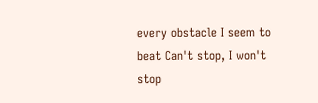every obstacle I seem to beat Can't stop, I won't stop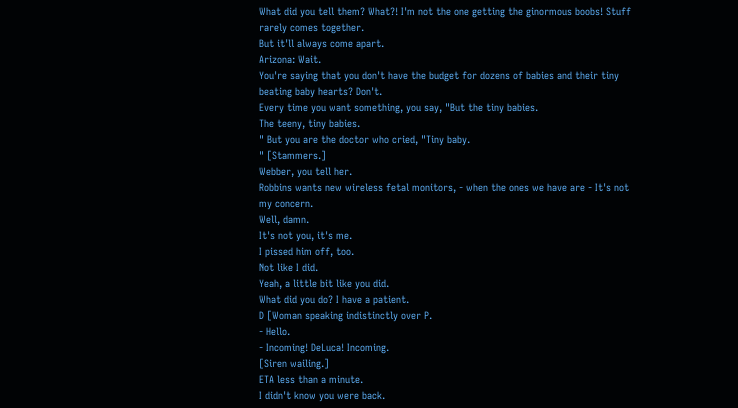What did you tell them? What?! I'm not the one getting the ginormous boobs! Stuff rarely comes together.
But it'll always come apart.
Arizona: Wait.
You're saying that you don't have the budget for dozens of babies and their tiny beating baby hearts? Don't.
Every time you want something, you say, "But the tiny babies.
The teeny, tiny babies.
" But you are the doctor who cried, "Tiny baby.
" [Stammers.]
Webber, you tell her.
Robbins wants new wireless fetal monitors, - when the ones we have are - It's not my concern.
Well, damn.
It's not you, it's me.
I pissed him off, too.
Not like I did.
Yeah, a little bit like you did.
What did you do? I have a patient.
D [Woman speaking indistinctly over P.
- Hello.
- Incoming! DeLuca! Incoming.
[Siren wailing.]
ETA less than a minute.
I didn't know you were back.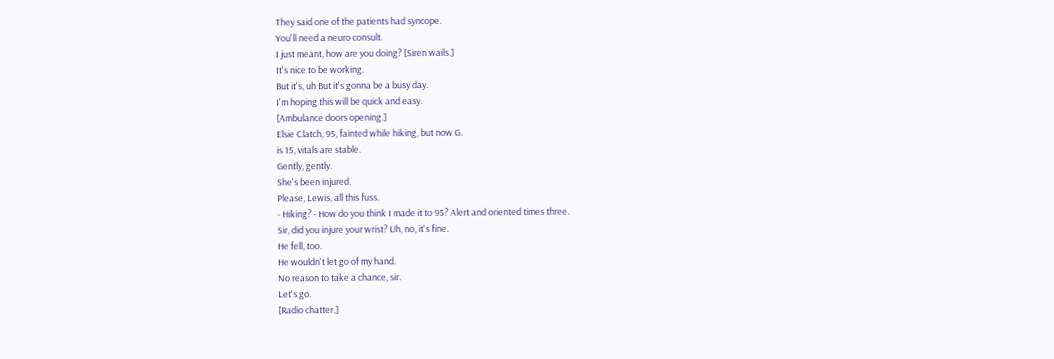They said one of the patients had syncope.
You'll need a neuro consult.
I just meant, how are you doing? [Siren wails.]
It's nice to be working.
But it's, uh But it's gonna be a busy day.
I'm hoping this will be quick and easy.
[Ambulance doors opening.]
Elsie Clatch, 95, fainted while hiking, but now G.
is 15, vitals are stable.
Gently, gently.
She's been injured.
Please, Lewis, all this fuss.
- Hiking? - How do you think I made it to 95? Alert and oriented times three.
Sir, did you injure your wrist? Uh, no, it's fine.
He fell, too.
He wouldn't let go of my hand.
No reason to take a chance, sir.
Let's go.
[Radio chatter.]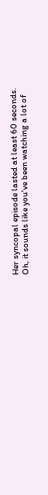Her syncopal episode lasted at least 60 seconds.
Oh, it sounds like you've been watching a lot of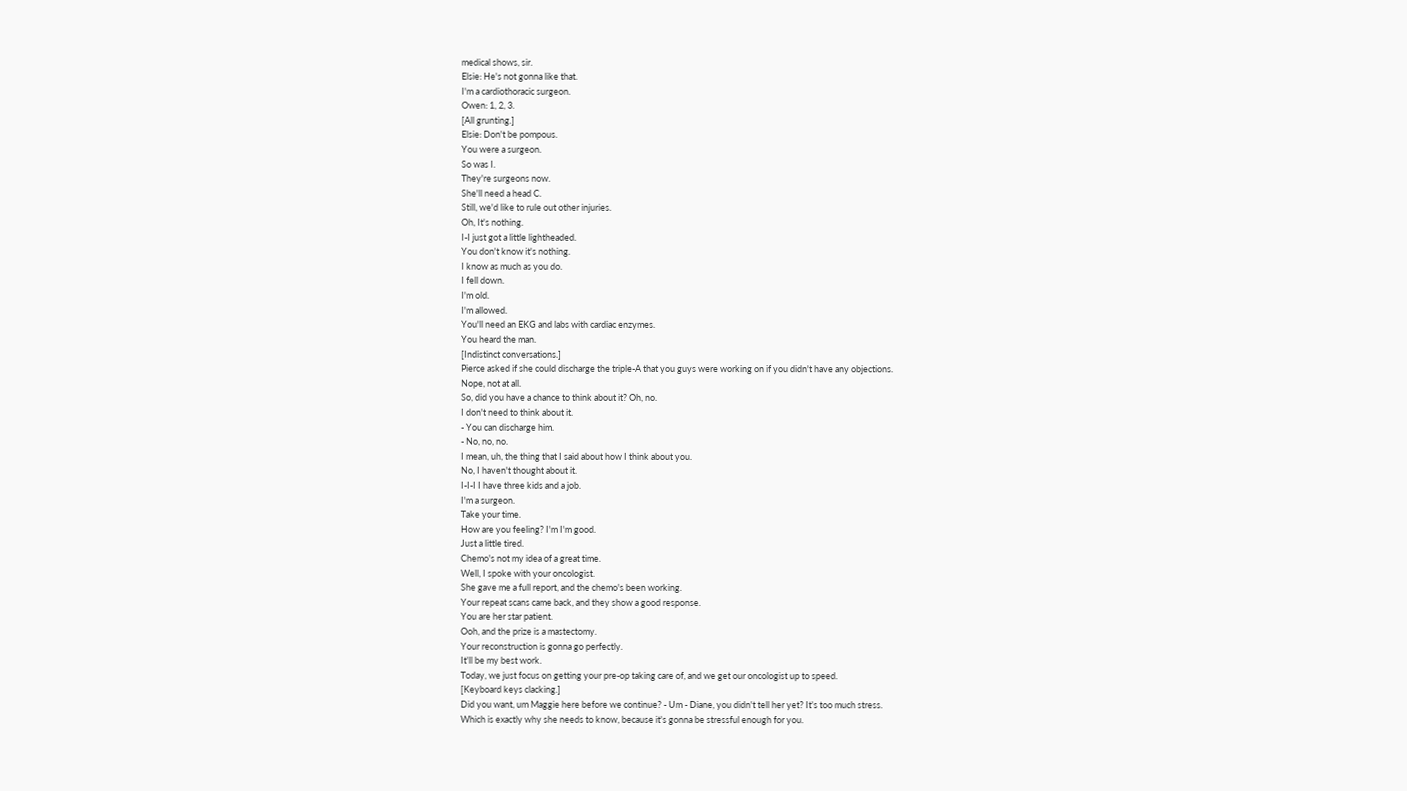medical shows, sir.
Elsie: He's not gonna like that.
I'm a cardiothoracic surgeon.
Owen: 1, 2, 3.
[All grunting.]
Elsie: Don't be pompous.
You were a surgeon.
So was I.
They're surgeons now.
She'll need a head C.
Still, we'd like to rule out other injuries.
Oh, It's nothing.
I-I just got a little lightheaded.
You don't know it's nothing.
I know as much as you do.
I fell down.
I'm old.
I'm allowed.
You'll need an EKG and labs with cardiac enzymes.
You heard the man.
[Indistinct conversations.]
Pierce asked if she could discharge the triple-A that you guys were working on if you didn't have any objections.
Nope, not at all.
So, did you have a chance to think about it? Oh, no.
I don't need to think about it.
- You can discharge him.
- No, no, no.
I mean, uh, the thing that I said about how I think about you.
No, I haven't thought about it.
I-I-I I have three kids and a job.
I'm a surgeon.
Take your time.
How are you feeling? I'm I'm good.
Just a little tired.
Chemo's not my idea of a great time.
Well, I spoke with your oncologist.
She gave me a full report, and the chemo's been working.
Your repeat scans came back, and they show a good response.
You are her star patient.
Ooh, and the prize is a mastectomy.
Your reconstruction is gonna go perfectly.
It'll be my best work.
Today, we just focus on getting your pre-op taking care of, and we get our oncologist up to speed.
[Keyboard keys clacking.]
Did you want, um Maggie here before we continue? - Um - Diane, you didn't tell her yet? It's too much stress.
Which is exactly why she needs to know, because it's gonna be stressful enough for you.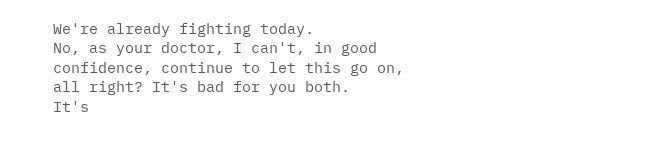We're already fighting today.
No, as your doctor, I can't, in good confidence, continue to let this go on, all right? It's bad for you both.
It's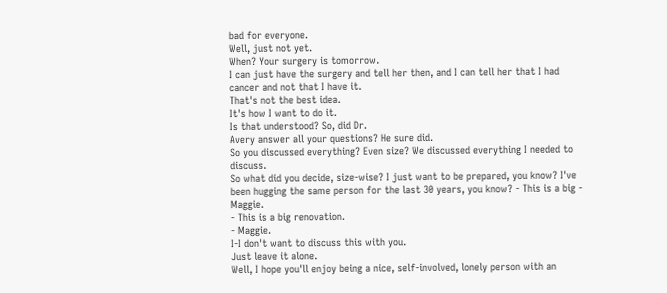bad for everyone.
Well, just not yet.
When? Your surgery is tomorrow.
I can just have the surgery and tell her then, and I can tell her that I had cancer and not that I have it.
That's not the best idea.
It's how I want to do it.
Is that understood? So, did Dr.
Avery answer all your questions? He sure did.
So you discussed everything? Even size? We discussed everything I needed to discuss.
So what did you decide, size-wise? I just want to be prepared, you know? I've been hugging the same person for the last 30 years, you know? - This is a big - Maggie.
- This is a big renovation.
- Maggie.
I-I don't want to discuss this with you.
Just leave it alone.
Well, I hope you'll enjoy being a nice, self-involved, lonely person with an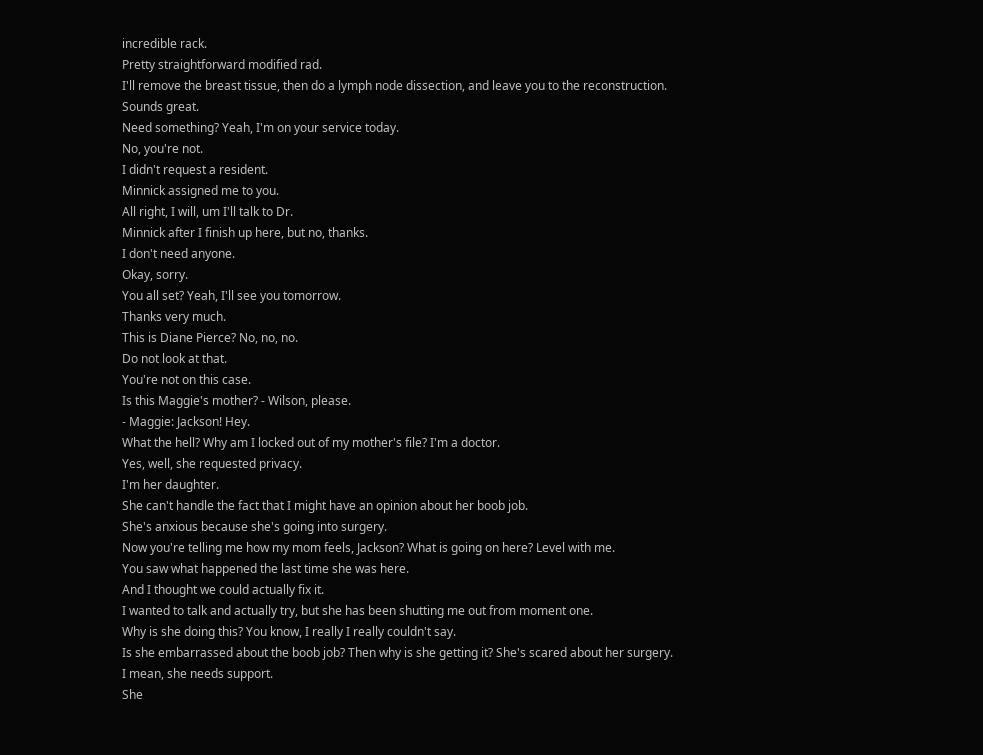incredible rack.
Pretty straightforward modified rad.
I'll remove the breast tissue, then do a lymph node dissection, and leave you to the reconstruction.
Sounds great.
Need something? Yeah, I'm on your service today.
No, you're not.
I didn't request a resident.
Minnick assigned me to you.
All right, I will, um I'll talk to Dr.
Minnick after I finish up here, but no, thanks.
I don't need anyone.
Okay, sorry.
You all set? Yeah, I'll see you tomorrow.
Thanks very much.
This is Diane Pierce? No, no, no.
Do not look at that.
You're not on this case.
Is this Maggie's mother? - Wilson, please.
- Maggie: Jackson! Hey.
What the hell? Why am I locked out of my mother's file? I'm a doctor.
Yes, well, she requested privacy.
I'm her daughter.
She can't handle the fact that I might have an opinion about her boob job.
She's anxious because she's going into surgery.
Now you're telling me how my mom feels, Jackson? What is going on here? Level with me.
You saw what happened the last time she was here.
And I thought we could actually fix it.
I wanted to talk and actually try, but she has been shutting me out from moment one.
Why is she doing this? You know, I really I really couldn't say.
Is she embarrassed about the boob job? Then why is she getting it? She's scared about her surgery.
I mean, she needs support.
She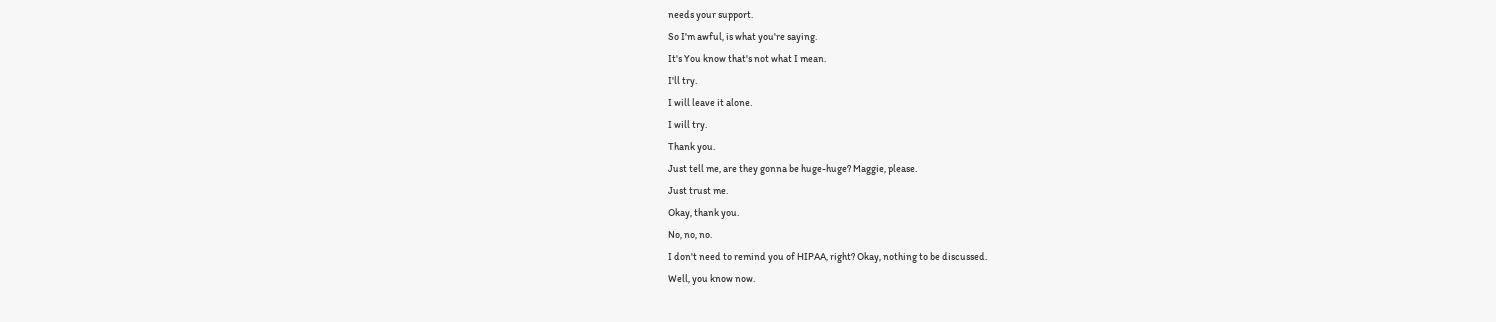needs your support.
So I'm awful, is what you're saying.
It's You know that's not what I mean.
I'll try.
I will leave it alone.
I will try.
Thank you.
Just tell me, are they gonna be huge-huge? Maggie, please.
Just trust me.
Okay, thank you.
No, no, no.
I don't need to remind you of HIPAA, right? Okay, nothing to be discussed.
Well, you know now.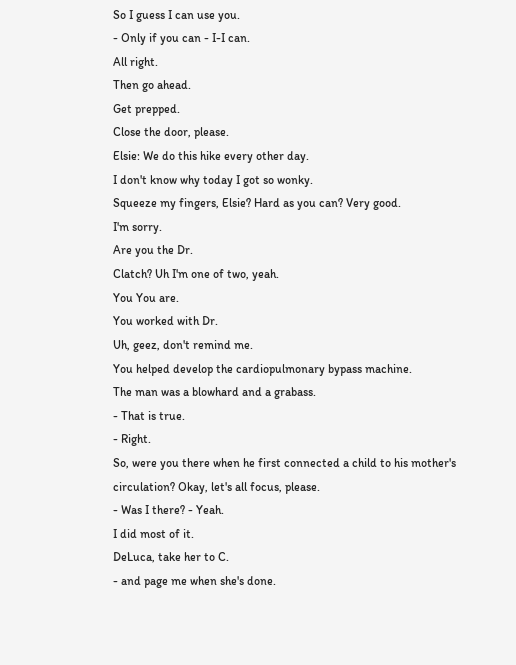So I guess I can use you.
- Only if you can - I-I can.
All right.
Then go ahead.
Get prepped.
Close the door, please.
Elsie: We do this hike every other day.
I don't know why today I got so wonky.
Squeeze my fingers, Elsie? Hard as you can? Very good.
I'm sorry.
Are you the Dr.
Clatch? Uh I'm one of two, yeah.
You You are.
You worked with Dr.
Uh, geez, don't remind me.
You helped develop the cardiopulmonary bypass machine.
The man was a blowhard and a grabass.
- That is true.
- Right.
So, were you there when he first connected a child to his mother's circulation? Okay, let's all focus, please.
- Was I there? - Yeah.
I did most of it.
DeLuca, take her to C.
- and page me when she's done.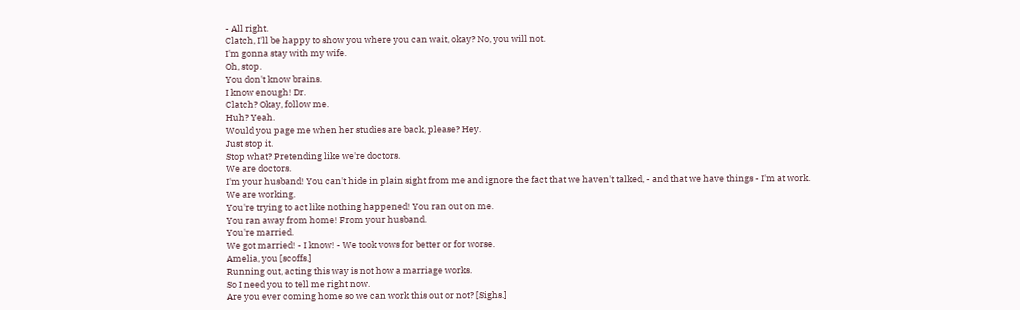- All right.
Clatch, I'll be happy to show you where you can wait, okay? No, you will not.
I'm gonna stay with my wife.
Oh, stop.
You don't know brains.
I know enough! Dr.
Clatch? Okay, follow me.
Huh? Yeah.
Would you page me when her studies are back, please? Hey.
Just stop it.
Stop what? Pretending like we're doctors.
We are doctors.
I'm your husband! You can't hide in plain sight from me and ignore the fact that we haven't talked, - and that we have things - I'm at work.
We are working.
You're trying to act like nothing happened! You ran out on me.
You ran away from home! From your husband.
You're married.
We got married! - I know! - We took vows for better or for worse.
Amelia, you [scoffs.]
Running out, acting this way is not how a marriage works.
So I need you to tell me right now.
Are you ever coming home so we can work this out or not? [Sighs.]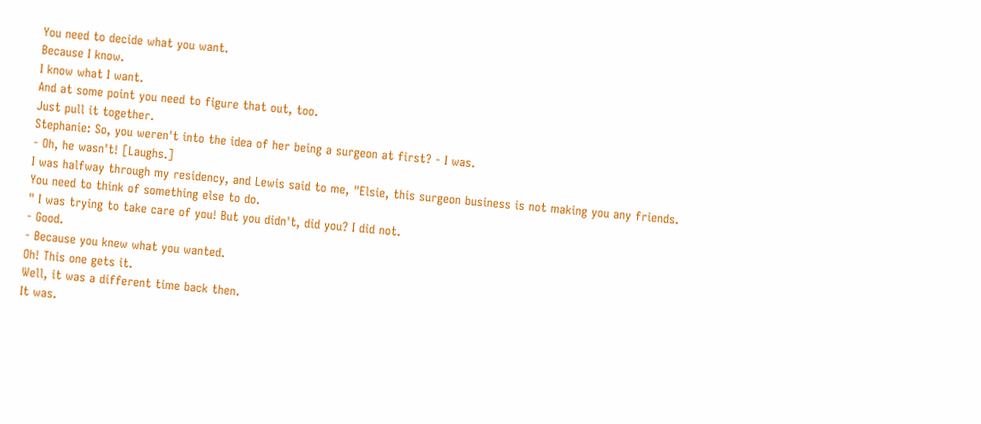You need to decide what you want.
Because I know.
I know what I want.
And at some point you need to figure that out, too.
Just pull it together.
Stephanie: So, you weren't into the idea of her being a surgeon at first? - I was.
- Oh, he wasn't! [Laughs.]
I was halfway through my residency, and Lewis said to me, "Elsie, this surgeon business is not making you any friends.
You need to think of something else to do.
" I was trying to take care of you! But you didn't, did you? I did not.
- Good.
- Because you knew what you wanted.
Oh! This one gets it.
Well, it was a different time back then.
It was.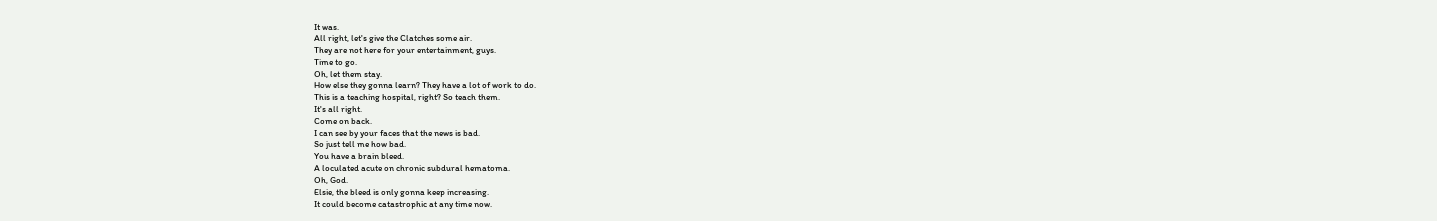It was.
All right, let's give the Clatches some air.
They are not here for your entertainment, guys.
Time to go.
Oh, let them stay.
How else they gonna learn? They have a lot of work to do.
This is a teaching hospital, right? So teach them.
It's all right.
Come on back.
I can see by your faces that the news is bad.
So just tell me how bad.
You have a brain bleed.
A loculated acute on chronic subdural hematoma.
Oh, God.
Elsie, the bleed is only gonna keep increasing.
It could become catastrophic at any time now.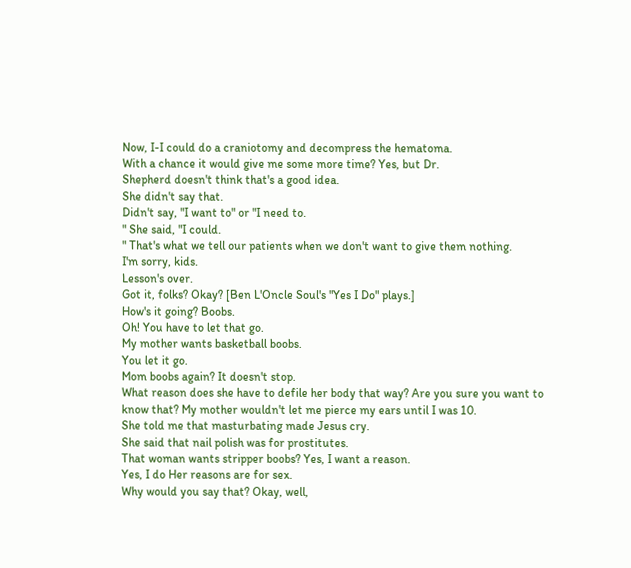Now, I-I could do a craniotomy and decompress the hematoma.
With a chance it would give me some more time? Yes, but Dr.
Shepherd doesn't think that's a good idea.
She didn't say that.
Didn't say, "I want to" or "I need to.
" She said, "I could.
" That's what we tell our patients when we don't want to give them nothing.
I'm sorry, kids.
Lesson's over.
Got it, folks? Okay? [Ben L'Oncle Soul's "Yes I Do" plays.]
How's it going? Boobs.
Oh! You have to let that go.
My mother wants basketball boobs.
You let it go.
Mom boobs again? It doesn't stop.
What reason does she have to defile her body that way? Are you sure you want to know that? My mother wouldn't let me pierce my ears until I was 10.
She told me that masturbating made Jesus cry.
She said that nail polish was for prostitutes.
That woman wants stripper boobs? Yes, I want a reason.
Yes, I do Her reasons are for sex.
Why would you say that? Okay, well,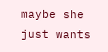maybe she just wants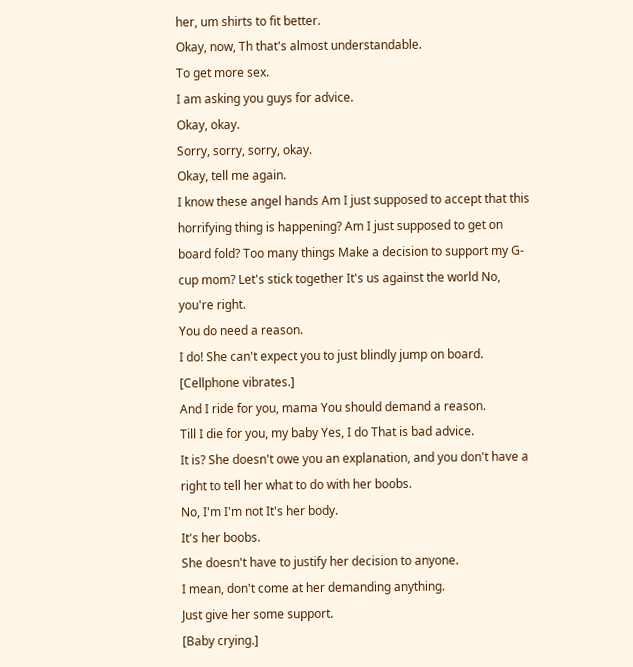her, um shirts to fit better.
Okay, now, Th that's almost understandable.
To get more sex.
I am asking you guys for advice.
Okay, okay.
Sorry, sorry, sorry, okay.
Okay, tell me again.
I know these angel hands Am I just supposed to accept that this horrifying thing is happening? Am I just supposed to get on board fold? Too many things Make a decision to support my G-cup mom? Let's stick together It's us against the world No, you're right.
You do need a reason.
I do! She can't expect you to just blindly jump on board.
[Cellphone vibrates.]
And I ride for you, mama You should demand a reason.
Till I die for you, my baby Yes, I do That is bad advice.
It is? She doesn't owe you an explanation, and you don't have a right to tell her what to do with her boobs.
No, I'm I'm not It's her body.
It's her boobs.
She doesn't have to justify her decision to anyone.
I mean, don't come at her demanding anything.
Just give her some support.
[Baby crying.]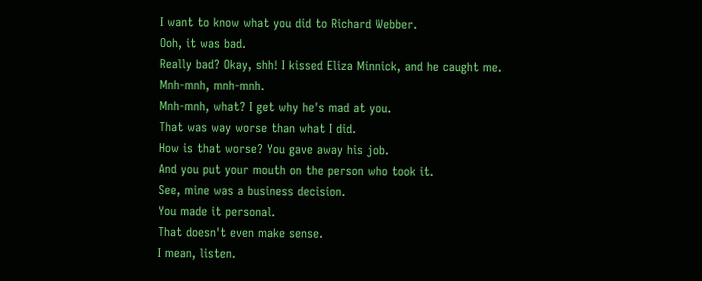I want to know what you did to Richard Webber.
Ooh, it was bad.
Really bad? Okay, shh! I kissed Eliza Minnick, and he caught me.
Mnh-mnh, mnh-mnh.
Mnh-mnh, what? I get why he's mad at you.
That was way worse than what I did.
How is that worse? You gave away his job.
And you put your mouth on the person who took it.
See, mine was a business decision.
You made it personal.
That doesn't even make sense.
I mean, listen.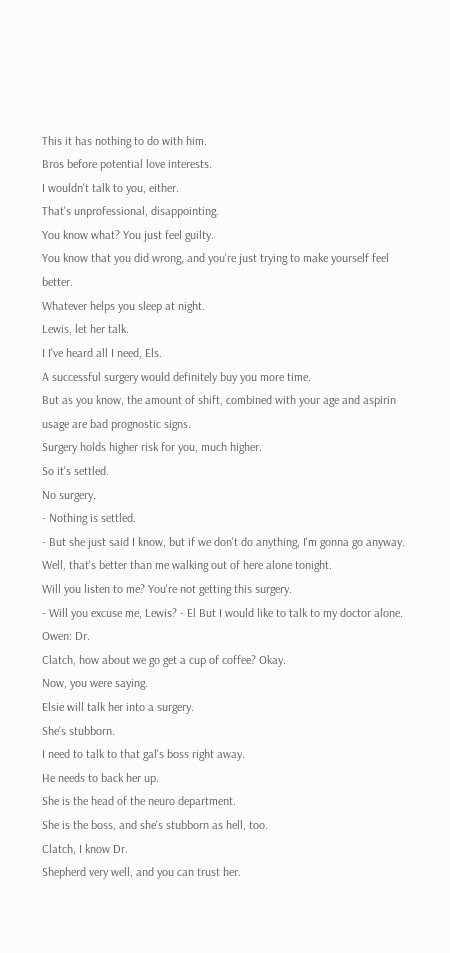This it has nothing to do with him.
Bros before potential love interests.
I wouldn't talk to you, either.
That's unprofessional, disappointing.
You know what? You just feel guilty.
You know that you did wrong, and you're just trying to make yourself feel better.
Whatever helps you sleep at night.
Lewis, let her talk.
I I've heard all I need, Els.
A successful surgery would definitely buy you more time.
But as you know, the amount of shift, combined with your age and aspirin usage are bad prognostic signs.
Surgery holds higher risk for you, much higher.
So it's settled.
No surgery.
- Nothing is settled.
- But she just said I know, but if we don't do anything, I'm gonna go anyway.
Well, that's better than me walking out of here alone tonight.
Will you listen to me? You're not getting this surgery.
- Will you excuse me, Lewis? - El But I would like to talk to my doctor alone.
Owen: Dr.
Clatch, how about we go get a cup of coffee? Okay.
Now, you were saying.
Elsie will talk her into a surgery.
She's stubborn.
I need to talk to that gal's boss right away.
He needs to back her up.
She is the head of the neuro department.
She is the boss, and she's stubborn as hell, too.
Clatch, I know Dr.
Shepherd very well, and you can trust her.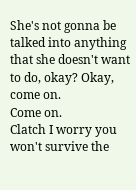She's not gonna be talked into anything that she doesn't want to do, okay? Okay, come on.
Come on.
Clatch I worry you won't survive the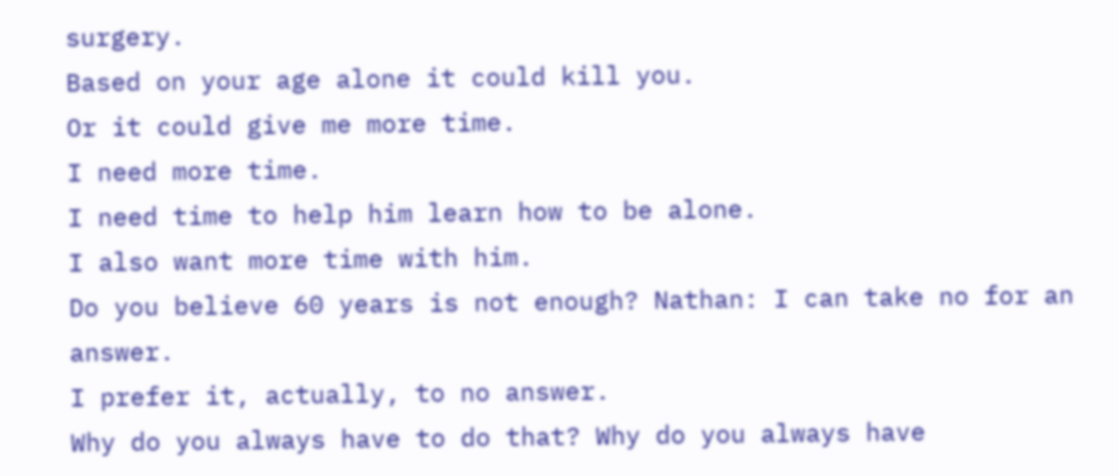surgery.
Based on your age alone it could kill you.
Or it could give me more time.
I need more time.
I need time to help him learn how to be alone.
I also want more time with him.
Do you believe 60 years is not enough? Nathan: I can take no for an answer.
I prefer it, actually, to no answer.
Why do you always have to do that? Why do you always have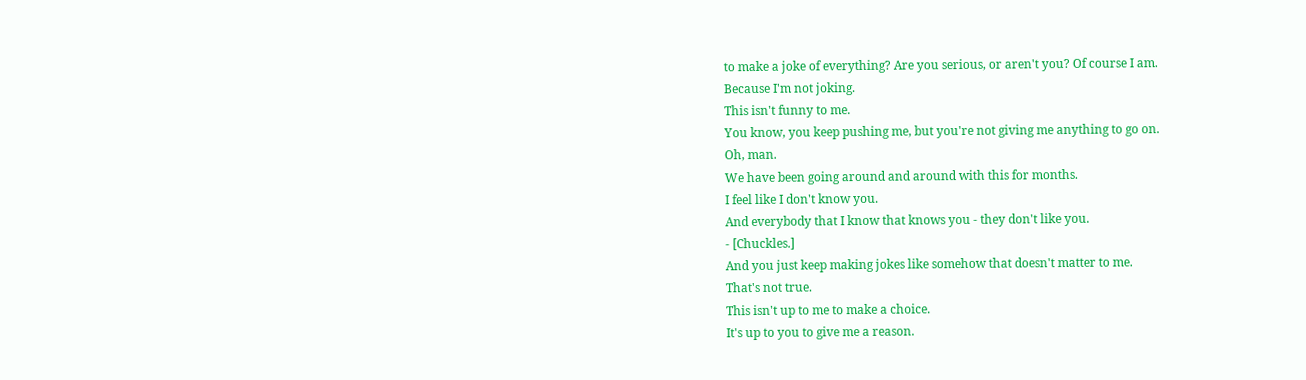to make a joke of everything? Are you serious, or aren't you? Of course I am.
Because I'm not joking.
This isn't funny to me.
You know, you keep pushing me, but you're not giving me anything to go on.
Oh, man.
We have been going around and around with this for months.
I feel like I don't know you.
And everybody that I know that knows you - they don't like you.
- [Chuckles.]
And you just keep making jokes like somehow that doesn't matter to me.
That's not true.
This isn't up to me to make a choice.
It's up to you to give me a reason.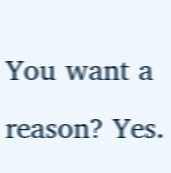You want a reason? Yes.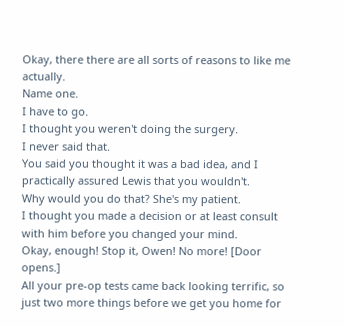Okay, there there are all sorts of reasons to like me actually.
Name one.
I have to go.
I thought you weren't doing the surgery.
I never said that.
You said you thought it was a bad idea, and I practically assured Lewis that you wouldn't.
Why would you do that? She's my patient.
I thought you made a decision or at least consult with him before you changed your mind.
Okay, enough! Stop it, Owen! No more! [Door opens.]
All your pre-op tests came back looking terrific, so just two more things before we get you home for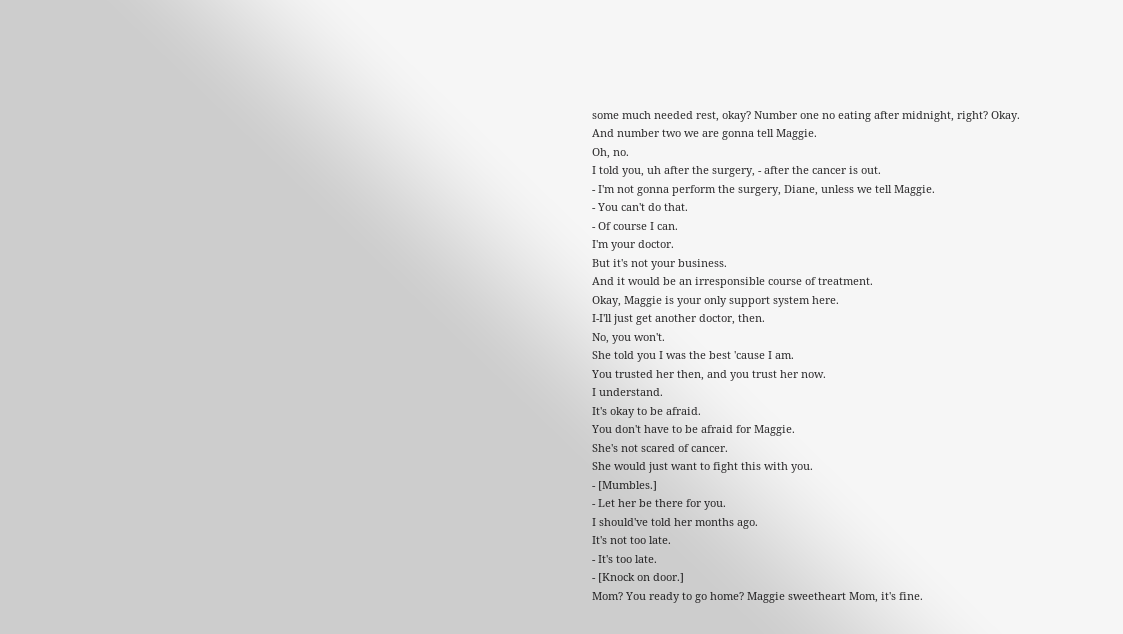some much needed rest, okay? Number one no eating after midnight, right? Okay.
And number two we are gonna tell Maggie.
Oh, no.
I told you, uh after the surgery, - after the cancer is out.
- I'm not gonna perform the surgery, Diane, unless we tell Maggie.
- You can't do that.
- Of course I can.
I'm your doctor.
But it's not your business.
And it would be an irresponsible course of treatment.
Okay, Maggie is your only support system here.
I-I'll just get another doctor, then.
No, you won't.
She told you I was the best 'cause I am.
You trusted her then, and you trust her now.
I understand.
It's okay to be afraid.
You don't have to be afraid for Maggie.
She's not scared of cancer.
She would just want to fight this with you.
- [Mumbles.]
- Let her be there for you.
I should've told her months ago.
It's not too late.
- It's too late.
- [Knock on door.]
Mom? You ready to go home? Maggie sweetheart Mom, it's fine.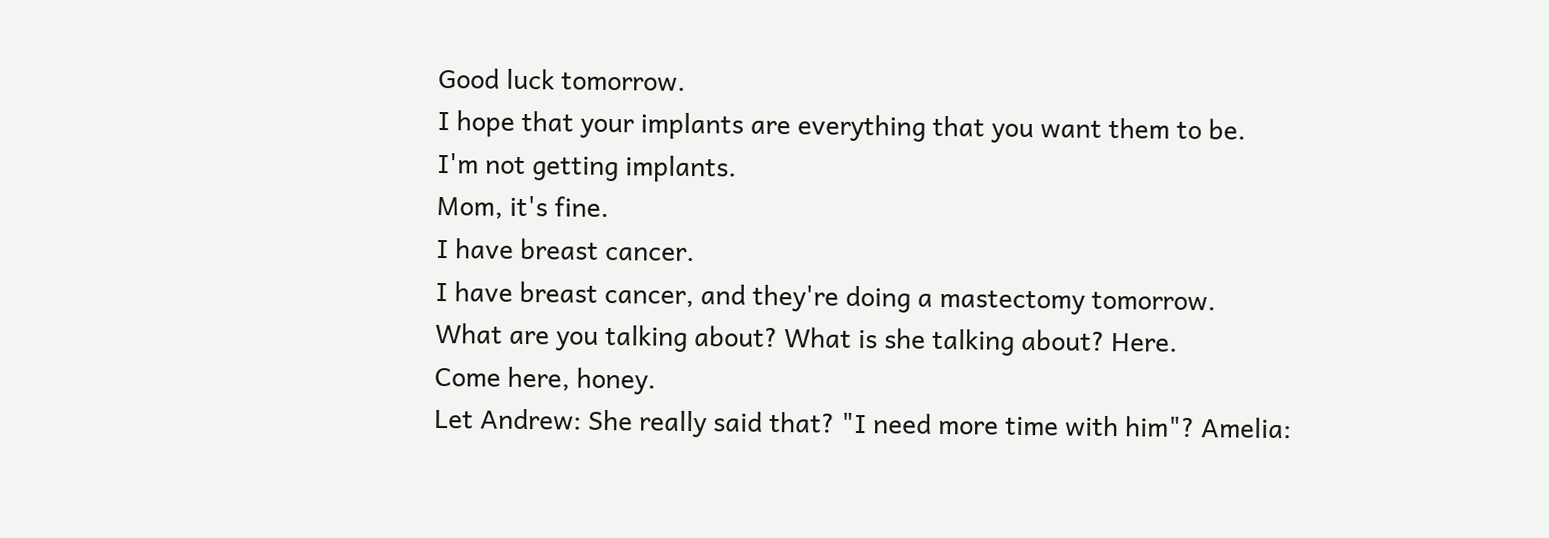Good luck tomorrow.
I hope that your implants are everything that you want them to be.
I'm not getting implants.
Mom, it's fine.
I have breast cancer.
I have breast cancer, and they're doing a mastectomy tomorrow.
What are you talking about? What is she talking about? Here.
Come here, honey.
Let Andrew: She really said that? "I need more time with him"? Amelia: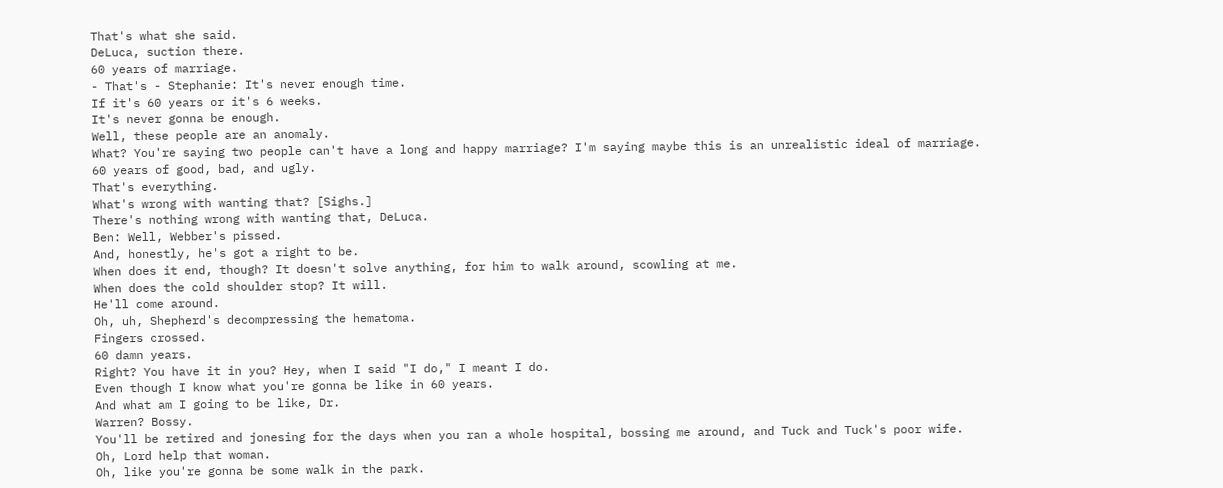That's what she said.
DeLuca, suction there.
60 years of marriage.
- That's - Stephanie: It's never enough time.
If it's 60 years or it's 6 weeks.
It's never gonna be enough.
Well, these people are an anomaly.
What? You're saying two people can't have a long and happy marriage? I'm saying maybe this is an unrealistic ideal of marriage.
60 years of good, bad, and ugly.
That's everything.
What's wrong with wanting that? [Sighs.]
There's nothing wrong with wanting that, DeLuca.
Ben: Well, Webber's pissed.
And, honestly, he's got a right to be.
When does it end, though? It doesn't solve anything, for him to walk around, scowling at me.
When does the cold shoulder stop? It will.
He'll come around.
Oh, uh, Shepherd's decompressing the hematoma.
Fingers crossed.
60 damn years.
Right? You have it in you? Hey, when I said "I do," I meant I do.
Even though I know what you're gonna be like in 60 years.
And what am I going to be like, Dr.
Warren? Bossy.
You'll be retired and jonesing for the days when you ran a whole hospital, bossing me around, and Tuck and Tuck's poor wife.
Oh, Lord help that woman.
Oh, like you're gonna be some walk in the park.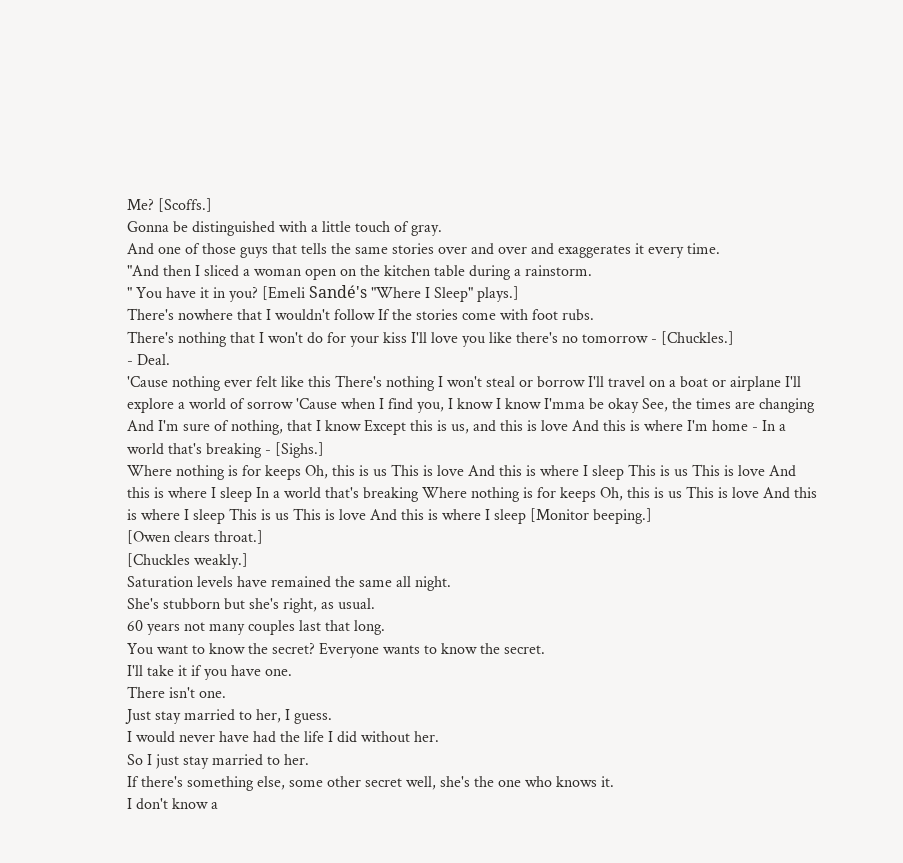Me? [Scoffs.]
Gonna be distinguished with a little touch of gray.
And one of those guys that tells the same stories over and over and exaggerates it every time.
"And then I sliced a woman open on the kitchen table during a rainstorm.
" You have it in you? [Emeli Sandé's "Where I Sleep" plays.]
There's nowhere that I wouldn't follow If the stories come with foot rubs.
There's nothing that I won't do for your kiss I'll love you like there's no tomorrow - [Chuckles.]
- Deal.
'Cause nothing ever felt like this There's nothing I won't steal or borrow I'll travel on a boat or airplane I'll explore a world of sorrow 'Cause when I find you, I know I know I'mma be okay See, the times are changing And I'm sure of nothing, that I know Except this is us, and this is love And this is where I'm home - In a world that's breaking - [Sighs.]
Where nothing is for keeps Oh, this is us This is love And this is where I sleep This is us This is love And this is where I sleep In a world that's breaking Where nothing is for keeps Oh, this is us This is love And this is where I sleep This is us This is love And this is where I sleep [Monitor beeping.]
[Owen clears throat.]
[Chuckles weakly.]
Saturation levels have remained the same all night.
She's stubborn but she's right, as usual.
60 years not many couples last that long.
You want to know the secret? Everyone wants to know the secret.
I'll take it if you have one.
There isn't one.
Just stay married to her, I guess.
I would never have had the life I did without her.
So I just stay married to her.
If there's something else, some other secret well, she's the one who knows it.
I don't know a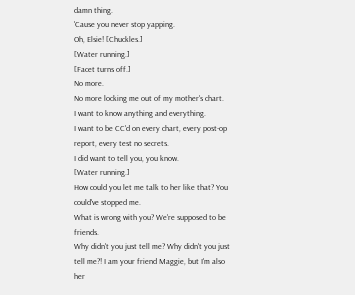damn thing.
'Cause you never stop yapping.
Oh, Elsie! [Chuckles.]
[Water running.]
[Facet turns off.]
No more.
No more locking me out of my mother's chart.
I want to know anything and everything.
I want to be CC'd on every chart, every post-op report, every test no secrets.
I did want to tell you, you know.
[Water running.]
How could you let me talk to her like that? You could've stopped me.
What is wrong with you? We're supposed to be friends.
Why didn't you just tell me? Why didn't you just tell me?! I am your friend Maggie, but I'm also her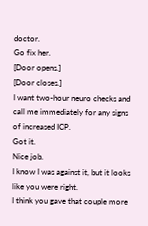doctor.
Go fix her.
[Door opens.]
[Door closes.]
I want two-hour neuro checks and call me immediately for any signs of increased ICP.
Got it.
Nice job.
I know I was against it, but it looks like you were right.
I think you gave that couple more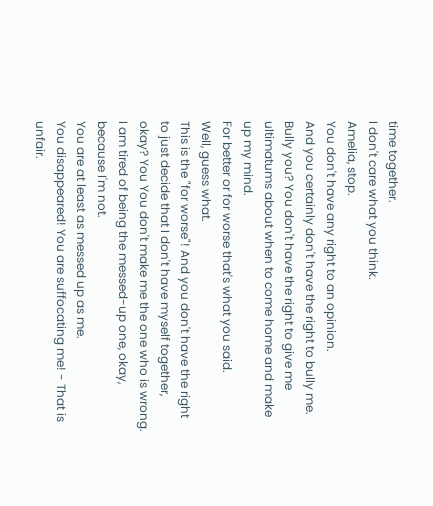time together.
I don't care what you think.
Amelia, stop.
You don't have any right to an opinion.
And you certainly don't have the right to bully me.
Bully you? You don't have the right to give me ultimatums about when to come home and make up my mind.
For better or for worse that's what you said.
Well, guess what.
This is the "for worse"! And you don't have the right to just decide that I don't have myself together, okay? You You don't make me the one who is wrong.
I am tired of being the messed-up one, okay, because I'm not.
You are at least as messed up as me.
You disappeared! You are suffocating me! - That is unfair.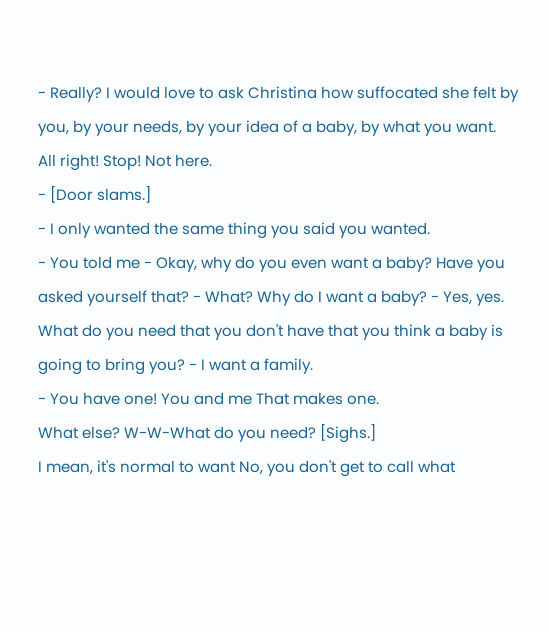- Really? I would love to ask Christina how suffocated she felt by you, by your needs, by your idea of a baby, by what you want.
All right! Stop! Not here.
- [Door slams.]
- I only wanted the same thing you said you wanted.
- You told me - Okay, why do you even want a baby? Have you asked yourself that? - What? Why do I want a baby? - Yes, yes.
What do you need that you don't have that you think a baby is going to bring you? - I want a family.
- You have one! You and me That makes one.
What else? W-W-What do you need? [Sighs.]
I mean, it's normal to want No, you don't get to call what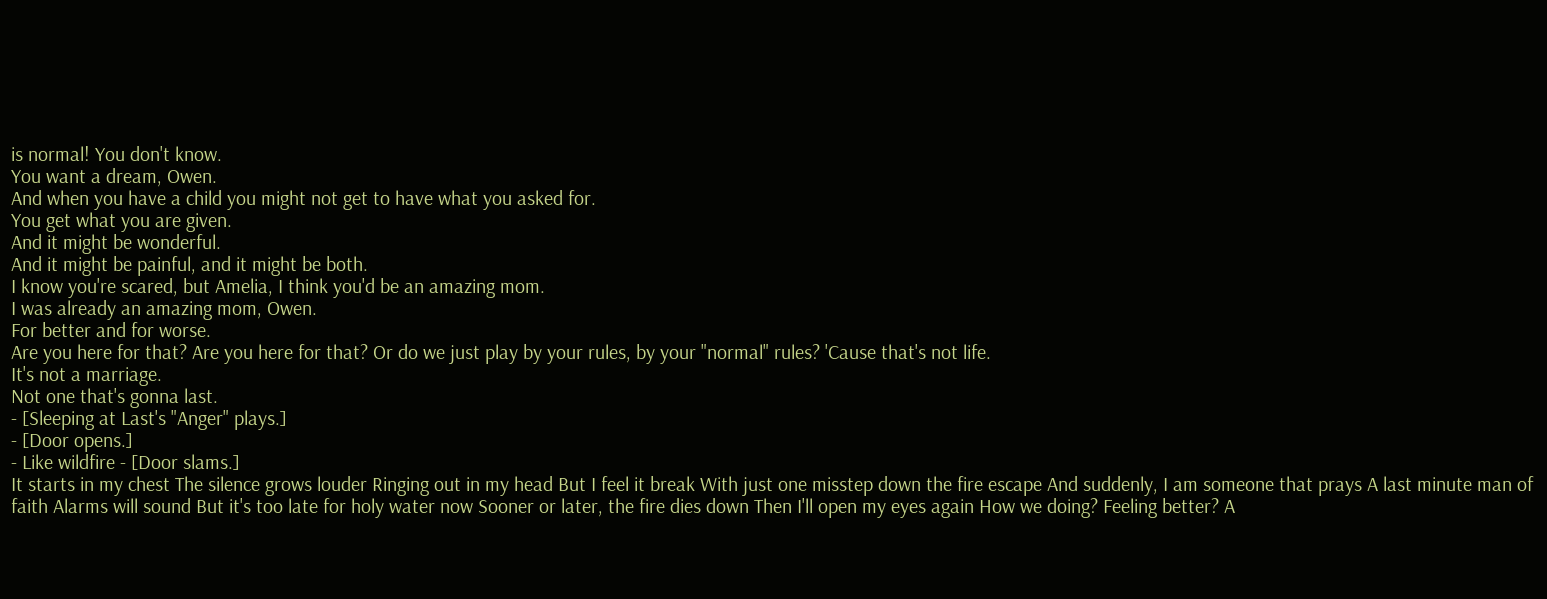is normal! You don't know.
You want a dream, Owen.
And when you have a child you might not get to have what you asked for.
You get what you are given.
And it might be wonderful.
And it might be painful, and it might be both.
I know you're scared, but Amelia, I think you'd be an amazing mom.
I was already an amazing mom, Owen.
For better and for worse.
Are you here for that? Are you here for that? Or do we just play by your rules, by your "normal" rules? 'Cause that's not life.
It's not a marriage.
Not one that's gonna last.
- [Sleeping at Last's "Anger" plays.]
- [Door opens.]
- Like wildfire - [Door slams.]
It starts in my chest The silence grows louder Ringing out in my head But I feel it break With just one misstep down the fire escape And suddenly, I am someone that prays A last minute man of faith Alarms will sound But it's too late for holy water now Sooner or later, the fire dies down Then I'll open my eyes again How we doing? Feeling better? A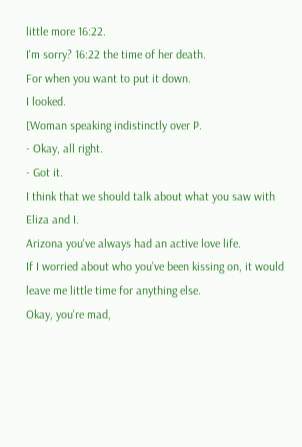little more 16:22.
I'm sorry? 16:22 the time of her death.
For when you want to put it down.
I looked.
[Woman speaking indistinctly over P.
- Okay, all right.
- Got it.
I think that we should talk about what you saw with Eliza and I.
Arizona you've always had an active love life.
If I worried about who you've been kissing on, it would leave me little time for anything else.
Okay, you're mad,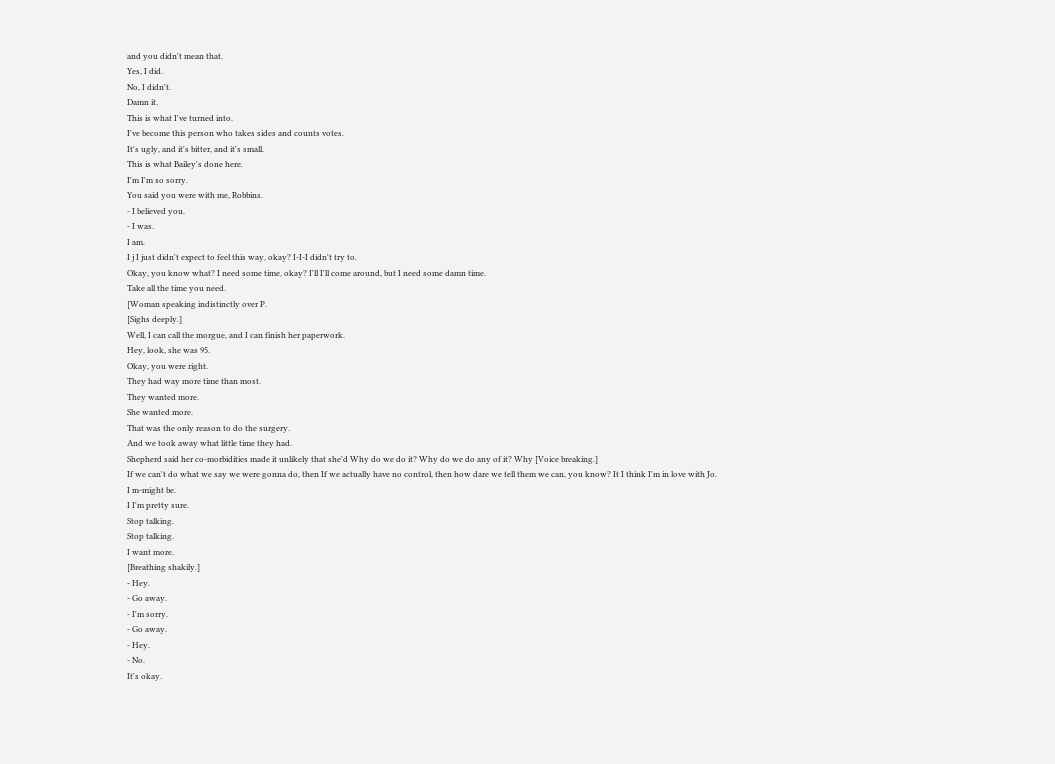and you didn't mean that.
Yes, I did.
No, I didn't.
Damn it.
This is what I've turned into.
I've become this person who takes sides and counts votes.
It's ugly, and it's bitter, and it's small.
This is what Bailey's done here.
I'm I'm so sorry.
You said you were with me, Robbins.
- I believed you.
- I was.
I am.
I j I just didn't expect to feel this way, okay? I-I-I didn't try to.
Okay, you know what? I need some time, okay? I'll I'll come around, but I need some damn time.
Take all the time you need.
[Woman speaking indistinctly over P.
[Sighs deeply.]
Well, I can call the morgue, and I can finish her paperwork.
Hey, look, she was 95.
Okay, you were right.
They had way more time than most.
They wanted more.
She wanted more.
That was the only reason to do the surgery.
And we took away what little time they had.
Shepherd said her co-morbidities made it unlikely that she'd Why do we do it? Why do we do any of it? Why [Voice breaking.]
If we can't do what we say we were gonna do, then If we actually have no control, then how dare we tell them we can, you know? It I think I'm in love with Jo.
I m-might be.
I I'm pretty sure.
Stop talking.
Stop talking.
I want more.
[Breathing shakily.]
- Hey.
- Go away.
- I'm sorry.
- Go away.
- Hey.
- No.
It's okay.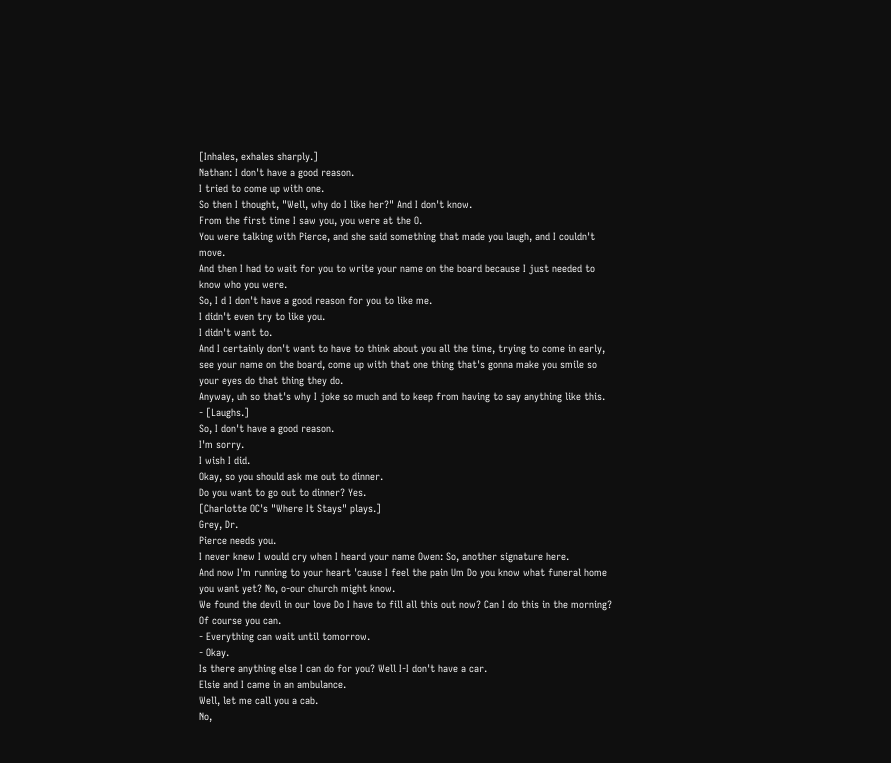[Inhales, exhales sharply.]
Nathan: I don't have a good reason.
I tried to come up with one.
So then I thought, "Well, why do I like her?" And I don't know.
From the first time I saw you, you were at the O.
You were talking with Pierce, and she said something that made you laugh, and I couldn't move.
And then I had to wait for you to write your name on the board because I just needed to know who you were.
So, I d I don't have a good reason for you to like me.
I didn't even try to like you.
I didn't want to.
And I certainly don't want to have to think about you all the time, trying to come in early, see your name on the board, come up with that one thing that's gonna make you smile so your eyes do that thing they do.
Anyway, uh so that's why I joke so much and to keep from having to say anything like this.
- [Laughs.]
So, I don't have a good reason.
I'm sorry.
I wish I did.
Okay, so you should ask me out to dinner.
Do you want to go out to dinner? Yes.
[Charlotte OC's "Where It Stays" plays.]
Grey, Dr.
Pierce needs you.
I never knew I would cry when I heard your name Owen: So, another signature here.
And now I'm running to your heart 'cause I feel the pain Um Do you know what funeral home you want yet? No, o-our church might know.
We found the devil in our love Do I have to fill all this out now? Can I do this in the morning? Of course you can.
- Everything can wait until tomorrow.
- Okay.
Is there anything else I can do for you? Well I-I don't have a car.
Elsie and I came in an ambulance.
Well, let me call you a cab.
No,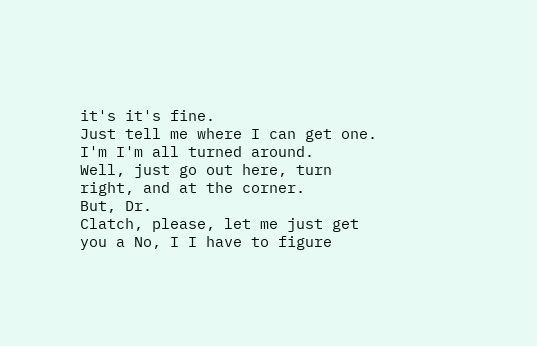it's it's fine.
Just tell me where I can get one.
I'm I'm all turned around.
Well, just go out here, turn right, and at the corner.
But, Dr.
Clatch, please, let me just get you a No, I I have to figure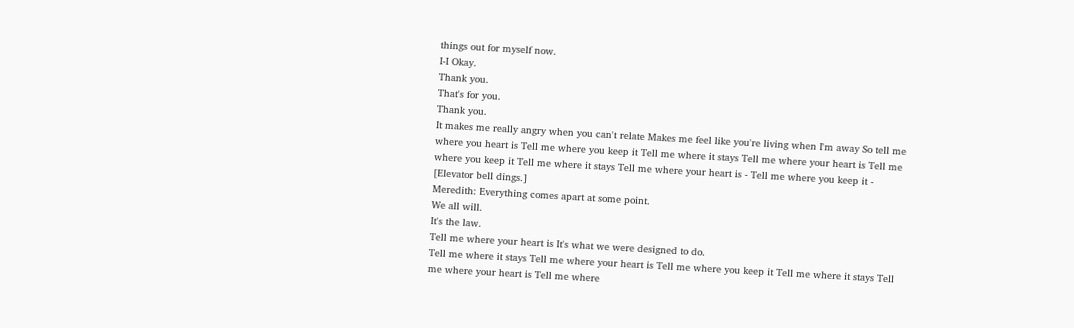things out for myself now.
I-I Okay.
Thank you.
That's for you.
Thank you.
It makes me really angry when you can't relate Makes me feel like you're living when I'm away So tell me where you heart is Tell me where you keep it Tell me where it stays Tell me where your heart is Tell me where you keep it Tell me where it stays Tell me where your heart is - Tell me where you keep it - [Elevator bell dings.]
Meredith: Everything comes apart at some point.
We all will.
It's the law.
Tell me where your heart is It's what we were designed to do.
Tell me where it stays Tell me where your heart is Tell me where you keep it Tell me where it stays Tell me where your heart is Tell me where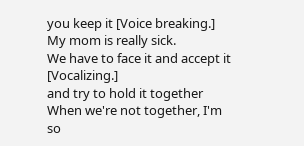you keep it [Voice breaking.]
My mom is really sick.
We have to face it and accept it [Vocalizing.]
and try to hold it together When we're not together, I'm so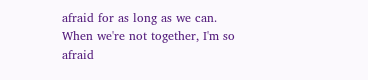afraid for as long as we can.
When we're not together, I'm so afraid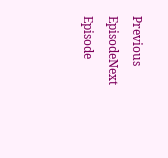Previous EpisodeNext Episode